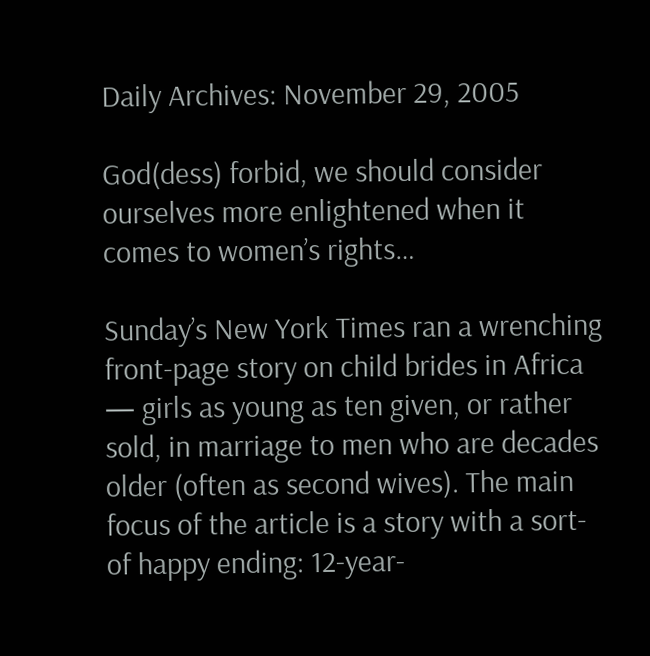Daily Archives: November 29, 2005

God(dess) forbid, we should consider ourselves more enlightened when it comes to women’s rights…

Sunday’s New York Times ran a wrenching front-page story on child brides in Africa — girls as young as ten given, or rather sold, in marriage to men who are decades older (often as second wives). The main focus of the article is a story with a sort-of happy ending: 12-year-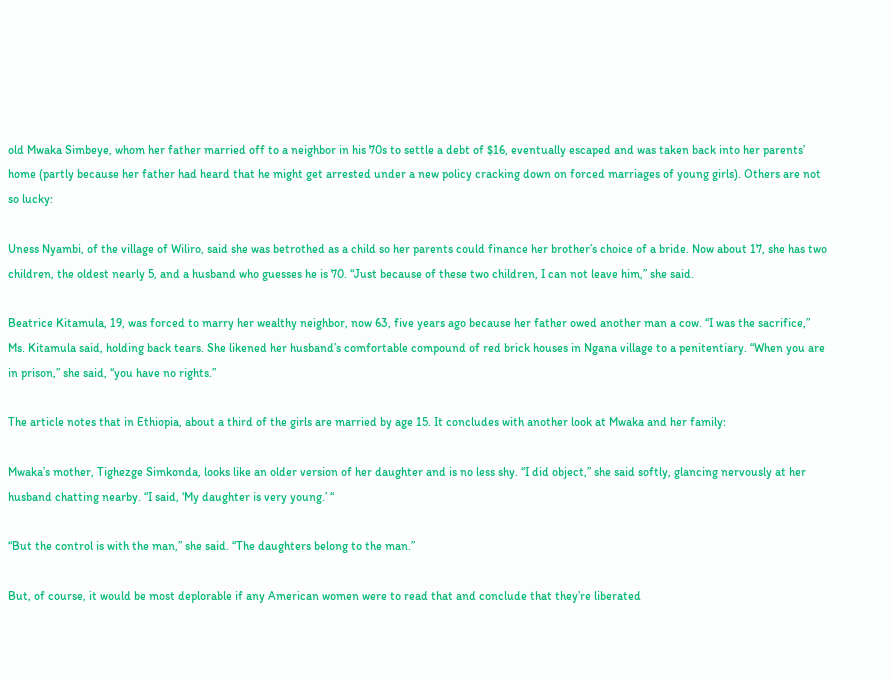old Mwaka Simbeye, whom her father married off to a neighbor in his 70s to settle a debt of $16, eventually escaped and was taken back into her parents’ home (partly because her father had heard that he might get arrested under a new policy cracking down on forced marriages of young girls). Others are not so lucky:

Uness Nyambi, of the village of Wiliro, said she was betrothed as a child so her parents could finance her brother’s choice of a bride. Now about 17, she has two children, the oldest nearly 5, and a husband who guesses he is 70. “Just because of these two children, I can not leave him,” she said.

Beatrice Kitamula, 19, was forced to marry her wealthy neighbor, now 63, five years ago because her father owed another man a cow. “I was the sacrifice,” Ms. Kitamula said, holding back tears. She likened her husband’s comfortable compound of red brick houses in Ngana village to a penitentiary. “When you are in prison,” she said, “you have no rights.”

The article notes that in Ethiopia, about a third of the girls are married by age 15. It concludes with another look at Mwaka and her family:

Mwaka’s mother, Tighezge Simkonda, looks like an older version of her daughter and is no less shy. “I did object,” she said softly, glancing nervously at her husband chatting nearby. “I said, ‘My daughter is very young.’ “

“But the control is with the man,” she said. “The daughters belong to the man.”

But, of course, it would be most deplorable if any American women were to read that and conclude that they’re liberated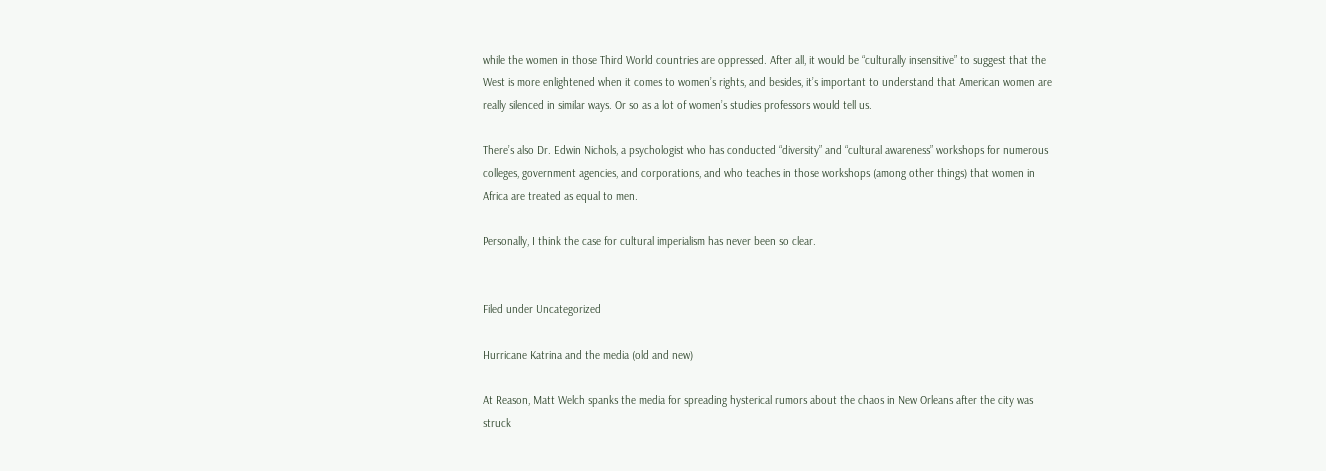while the women in those Third World countries are oppressed. After all, it would be “culturally insensitive” to suggest that the West is more enlightened when it comes to women’s rights, and besides, it’s important to understand that American women are really silenced in similar ways. Or so as a lot of women’s studies professors would tell us.

There’s also Dr. Edwin Nichols, a psychologist who has conducted “diversity” and “cultural awareness” workshops for numerous colleges, government agencies, and corporations, and who teaches in those workshops (among other things) that women in Africa are treated as equal to men.

Personally, I think the case for cultural imperialism has never been so clear.


Filed under Uncategorized

Hurricane Katrina and the media (old and new)

At Reason, Matt Welch spanks the media for spreading hysterical rumors about the chaos in New Orleans after the city was struck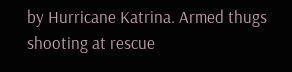by Hurricane Katrina. Armed thugs shooting at rescue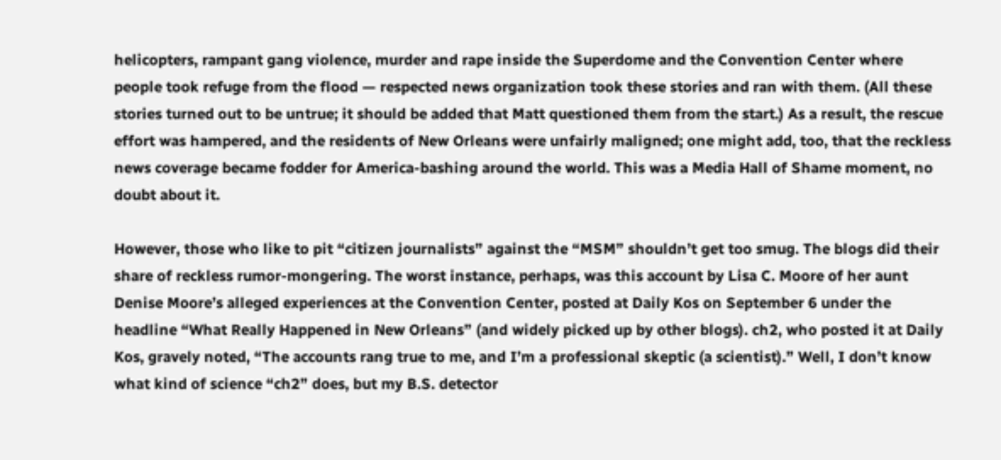helicopters, rampant gang violence, murder and rape inside the Superdome and the Convention Center where people took refuge from the flood — respected news organization took these stories and ran with them. (All these stories turned out to be untrue; it should be added that Matt questioned them from the start.) As a result, the rescue effort was hampered, and the residents of New Orleans were unfairly maligned; one might add, too, that the reckless news coverage became fodder for America-bashing around the world. This was a Media Hall of Shame moment, no doubt about it.

However, those who like to pit “citizen journalists” against the “MSM” shouldn’t get too smug. The blogs did their share of reckless rumor-mongering. The worst instance, perhaps, was this account by Lisa C. Moore of her aunt Denise Moore’s alleged experiences at the Convention Center, posted at Daily Kos on September 6 under the headline “What Really Happened in New Orleans” (and widely picked up by other blogs). ch2, who posted it at Daily Kos, gravely noted, “The accounts rang true to me, and I’m a professional skeptic (a scientist).” Well, I don’t know what kind of science “ch2” does, but my B.S. detector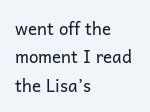went off the moment I read the Lisa’s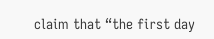claim that “the first day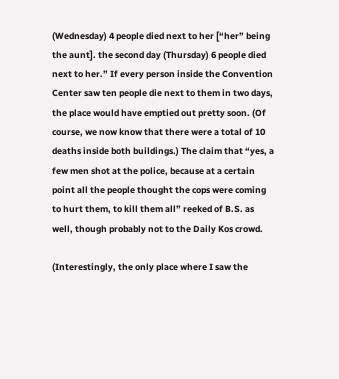(Wednesday) 4 people died next to her [“her” being the aunt]. the second day (Thursday) 6 people died next to her.” If every person inside the Convention Center saw ten people die next to them in two days, the place would have emptied out pretty soon. (Of course, we now know that there were a total of 10 deaths inside both buildings.) The claim that “yes, a few men shot at the police, because at a certain point all the people thought the cops were coming to hurt them, to kill them all” reeked of B.S. as well, though probably not to the Daily Kos crowd.

(Interestingly, the only place where I saw the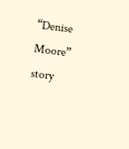“Denise Moore” story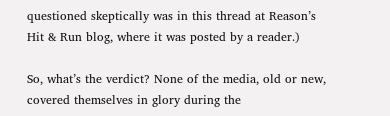questioned skeptically was in this thread at Reason’s Hit & Run blog, where it was posted by a reader.)

So, what’s the verdict? None of the media, old or new, covered themselves in glory during the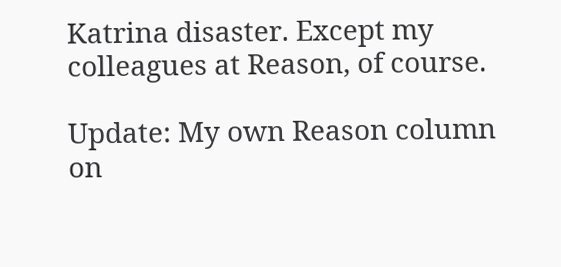Katrina disaster. Except my colleagues at Reason, of course.

Update: My own Reason column on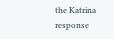the Katrina response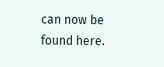can now be found here.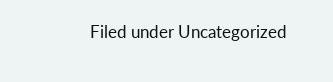Filed under Uncategorized